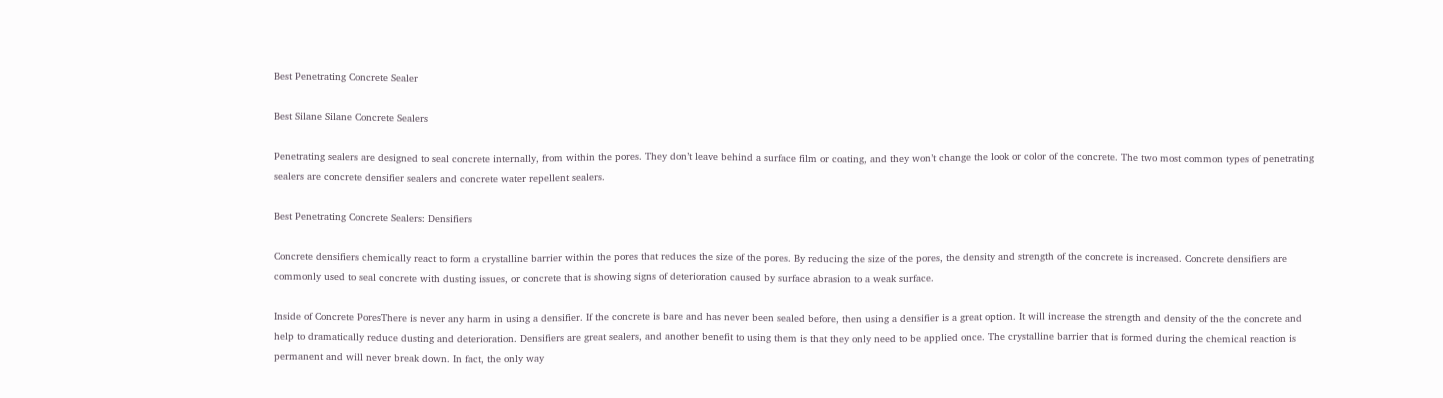Best Penetrating Concrete Sealer

Best Silane Silane Concrete Sealers

Penetrating sealers are designed to seal concrete internally, from within the pores. They don’t leave behind a surface film or coating, and they won’t change the look or color of the concrete. The two most common types of penetrating sealers are concrete densifier sealers and concrete water repellent sealers.

Best Penetrating Concrete Sealers: Densifiers

Concrete densifiers chemically react to form a crystalline barrier within the pores that reduces the size of the pores. By reducing the size of the pores, the density and strength of the concrete is increased. Concrete densifiers are commonly used to seal concrete with dusting issues, or concrete that is showing signs of deterioration caused by surface abrasion to a weak surface.

Inside of Concrete PoresThere is never any harm in using a densifier. If the concrete is bare and has never been sealed before, then using a densifier is a great option. It will increase the strength and density of the the concrete and help to dramatically reduce dusting and deterioration. Densifiers are great sealers, and another benefit to using them is that they only need to be applied once. The crystalline barrier that is formed during the chemical reaction is permanent and will never break down. In fact, the only way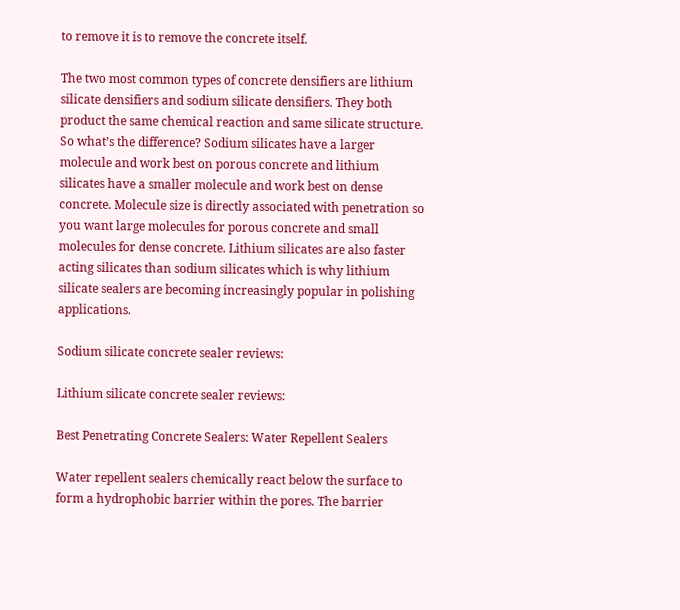to remove it is to remove the concrete itself.

The two most common types of concrete densifiers are lithium silicate densifiers and sodium silicate densifiers. They both product the same chemical reaction and same silicate structure. So what’s the difference? Sodium silicates have a larger molecule and work best on porous concrete and lithium silicates have a smaller molecule and work best on dense concrete. Molecule size is directly associated with penetration so you want large molecules for porous concrete and small molecules for dense concrete. Lithium silicates are also faster acting silicates than sodium silicates which is why lithium silicate sealers are becoming increasingly popular in polishing applications.

Sodium silicate concrete sealer reviews:

Lithium silicate concrete sealer reviews:

Best Penetrating Concrete Sealers: Water Repellent Sealers

Water repellent sealers chemically react below the surface to form a hydrophobic barrier within the pores. The barrier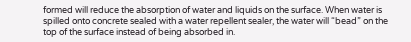formed will reduce the absorption of water and liquids on the surface. When water is spilled onto concrete sealed with a water repellent sealer, the water will “bead” on the top of the surface instead of being absorbed in.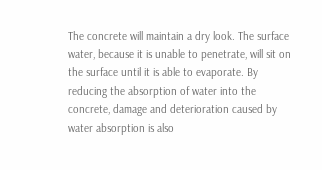The concrete will maintain a dry look. The surface water, because it is unable to penetrate, will sit on the surface until it is able to evaporate. By reducing the absorption of water into the concrete, damage and deterioration caused by water absorption is also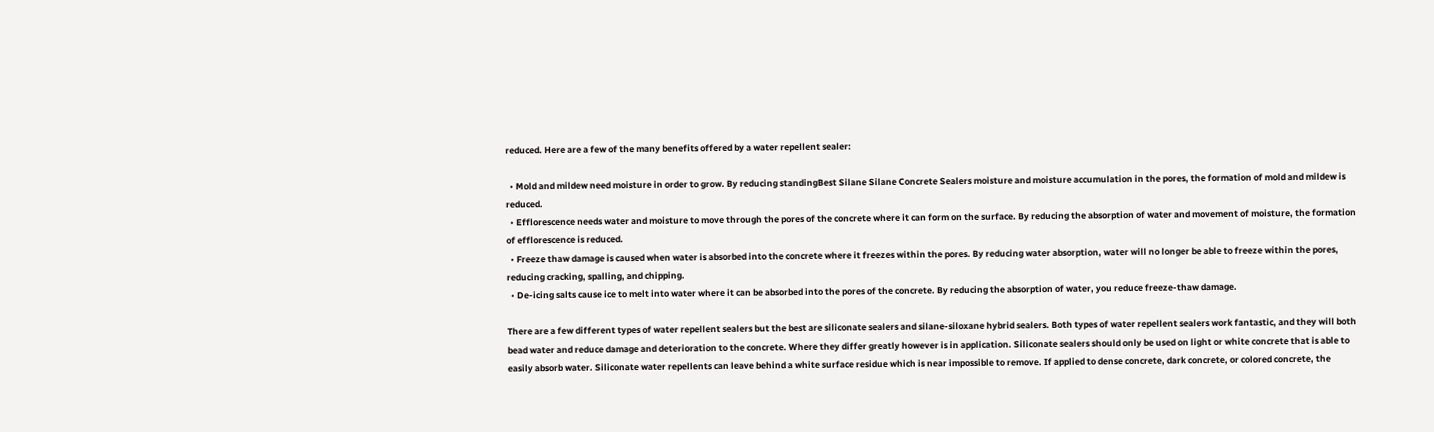reduced. Here are a few of the many benefits offered by a water repellent sealer:

  • Mold and mildew need moisture in order to grow. By reducing standingBest Silane Silane Concrete Sealers moisture and moisture accumulation in the pores, the formation of mold and mildew is reduced.
  • Efflorescence needs water and moisture to move through the pores of the concrete where it can form on the surface. By reducing the absorption of water and movement of moisture, the formation of efflorescence is reduced.
  • Freeze thaw damage is caused when water is absorbed into the concrete where it freezes within the pores. By reducing water absorption, water will no longer be able to freeze within the pores, reducing cracking, spalling, and chipping.
  • De-icing salts cause ice to melt into water where it can be absorbed into the pores of the concrete. By reducing the absorption of water, you reduce freeze-thaw damage.

There are a few different types of water repellent sealers but the best are siliconate sealers and silane-siloxane hybrid sealers. Both types of water repellent sealers work fantastic, and they will both bead water and reduce damage and deterioration to the concrete. Where they differ greatly however is in application. Siliconate sealers should only be used on light or white concrete that is able to easily absorb water. Siliconate water repellents can leave behind a white surface residue which is near impossible to remove. If applied to dense concrete, dark concrete, or colored concrete, the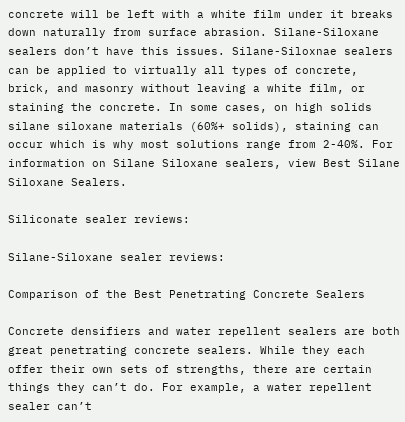concrete will be left with a white film under it breaks down naturally from surface abrasion. Silane-Siloxane sealers don’t have this issues. Silane-Siloxnae sealers can be applied to virtually all types of concrete, brick, and masonry without leaving a white film, or staining the concrete. In some cases, on high solids silane siloxane materials (60%+ solids), staining can occur which is why most solutions range from 2-40%. For information on Silane Siloxane sealers, view Best Silane Siloxane Sealers.

Siliconate sealer reviews:

Silane-Siloxane sealer reviews:

Comparison of the Best Penetrating Concrete Sealers

Concrete densifiers and water repellent sealers are both great penetrating concrete sealers. While they each offer their own sets of strengths, there are certain things they can’t do. For example, a water repellent sealer can’t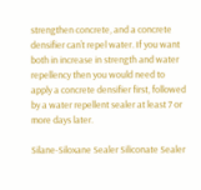strengthen concrete, and a concrete densifier can’t repel water. If you want both in increase in strength and water repellency then you would need to apply a concrete densifier first, followed by a water repellent sealer at least 7 or more days later.

Silane-Siloxane Sealer Siliconate Sealer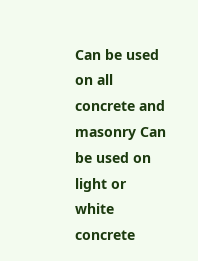Can be used on all concrete and masonry Can be used on light or white concrete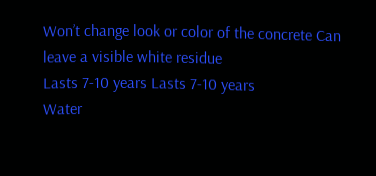Won’t change look or color of the concrete Can leave a visible white residue
Lasts 7-10 years Lasts 7-10 years
Water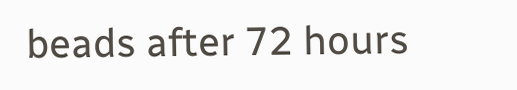beads after 72 hours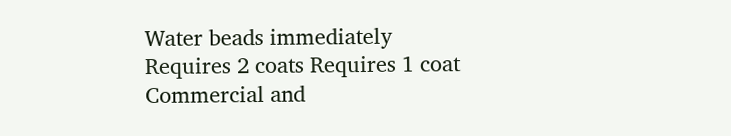Water beads immediately
Requires 2 coats Requires 1 coat
Commercial and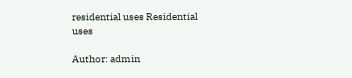residential uses Residential uses

Author: admin